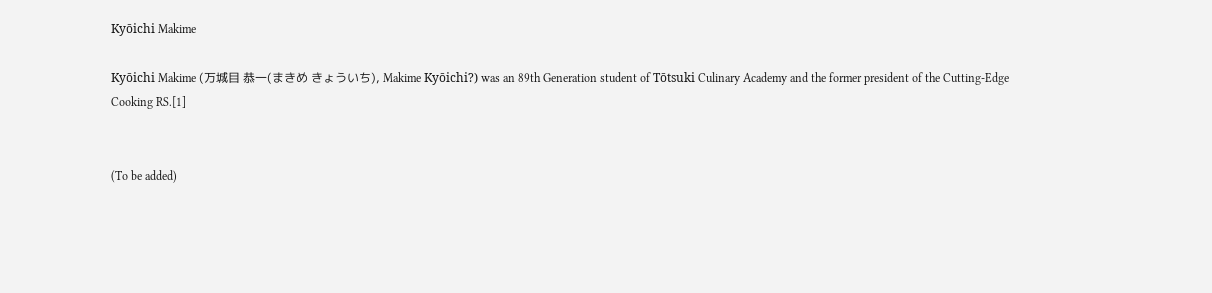Kyōichi Makime

Kyōichi Makime (万城目 恭一(まきめ きょういち), Makime Kyōichi?) was an 89th Generation student of Tōtsuki Culinary Academy and the former president of the Cutting-Edge Cooking RS.[1]


(To be added)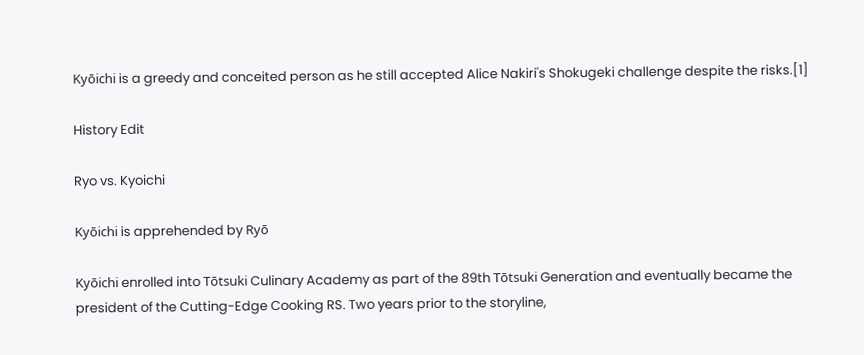Kyōichi is a greedy and conceited person as he still accepted Alice Nakiri's Shokugeki challenge despite the risks.[1]

History Edit

Ryo vs. Kyoichi

Kyōichi is apprehended by Ryō

Kyōichi enrolled into Tōtsuki Culinary Academy as part of the 89th Tōtsuki Generation and eventually became the president of the Cutting-Edge Cooking RS. Two years prior to the storyline,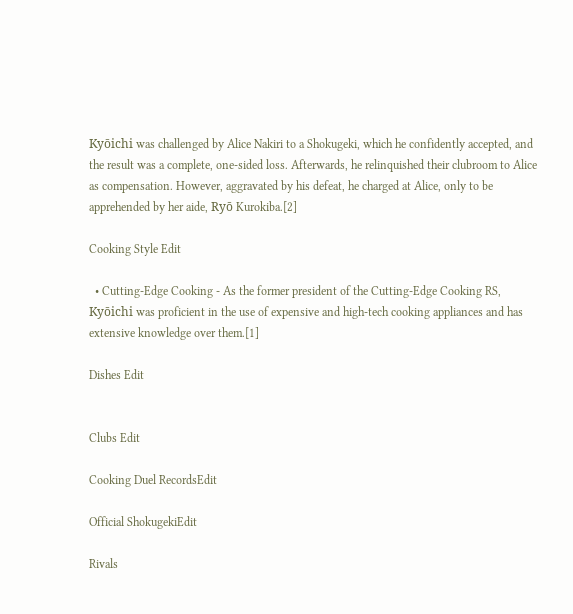Kyōichi was challenged by Alice Nakiri to a Shokugeki, which he confidently accepted, and the result was a complete, one-sided loss. Afterwards, he relinquished their clubroom to Alice as compensation. However, aggravated by his defeat, he charged at Alice, only to be apprehended by her aide, Ryō Kurokiba.[2]

Cooking Style Edit

  • Cutting-Edge Cooking - As the former president of the Cutting-Edge Cooking RS, Kyōichi was proficient in the use of expensive and high-tech cooking appliances and has extensive knowledge over them.[1]

Dishes Edit


Clubs Edit

Cooking Duel RecordsEdit

Official ShokugekiEdit

Rivals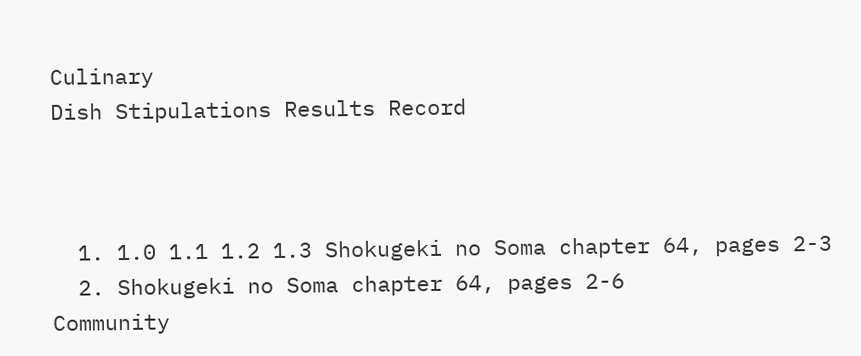Culinary
Dish Stipulations Results Record



  1. 1.0 1.1 1.2 1.3 Shokugeki no Soma chapter 64, pages 2-3
  2. Shokugeki no Soma chapter 64, pages 2-6
Community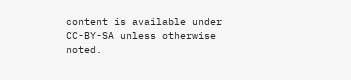content is available under CC-BY-SA unless otherwise noted.